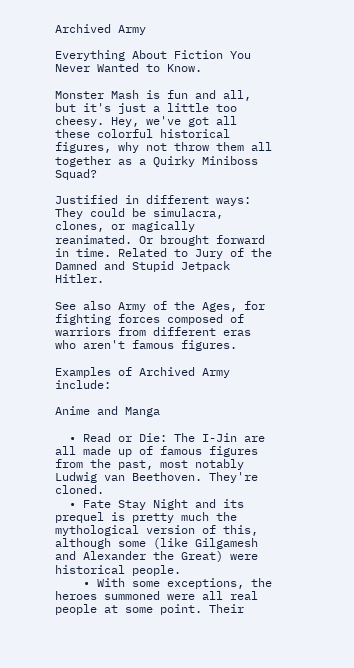Archived Army

Everything About Fiction You Never Wanted to Know.

Monster Mash is fun and all, but it's just a little too cheesy. Hey, we've got all these colorful historical figures, why not throw them all together as a Quirky Miniboss Squad?

Justified in different ways: They could be simulacra, clones, or magically reanimated. Or brought forward in time. Related to Jury of the Damned and Stupid Jetpack Hitler.

See also Army of the Ages, for fighting forces composed of warriors from different eras who aren't famous figures.

Examples of Archived Army include:

Anime and Manga

  • Read or Die: The I-Jin are all made up of famous figures from the past, most notably Ludwig van Beethoven. They're cloned.
  • Fate Stay Night and its prequel is pretty much the mythological version of this, although some (like Gilgamesh and Alexander the Great) were historical people.
    • With some exceptions, the heroes summoned were all real people at some point. Their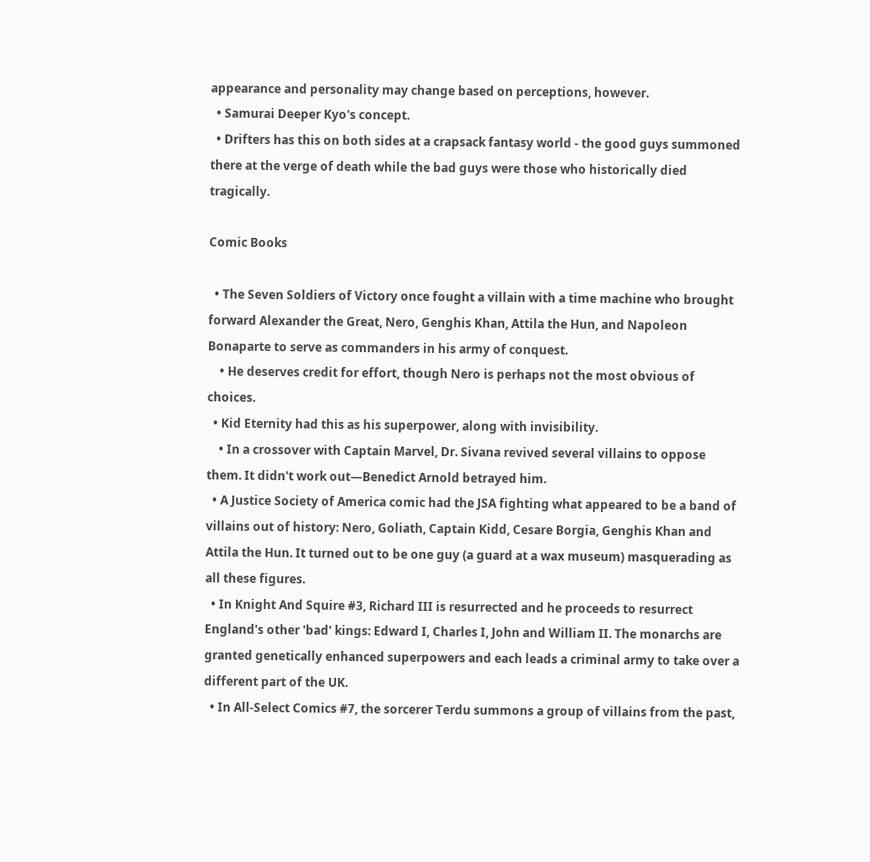appearance and personality may change based on perceptions, however.
  • Samurai Deeper Kyo's concept.
  • Drifters has this on both sides at a crapsack fantasy world - the good guys summoned there at the verge of death while the bad guys were those who historically died tragically.

Comic Books

  • The Seven Soldiers of Victory once fought a villain with a time machine who brought forward Alexander the Great, Nero, Genghis Khan, Attila the Hun, and Napoleon Bonaparte to serve as commanders in his army of conquest.
    • He deserves credit for effort, though Nero is perhaps not the most obvious of choices.
  • Kid Eternity had this as his superpower, along with invisibility.
    • In a crossover with Captain Marvel, Dr. Sivana revived several villains to oppose them. It didn't work out—Benedict Arnold betrayed him.
  • A Justice Society of America comic had the JSA fighting what appeared to be a band of villains out of history: Nero, Goliath, Captain Kidd, Cesare Borgia, Genghis Khan and Attila the Hun. It turned out to be one guy (a guard at a wax museum) masquerading as all these figures.
  • In Knight And Squire #3, Richard III is resurrected and he proceeds to resurrect England's other 'bad' kings: Edward I, Charles I, John and William II. The monarchs are granted genetically enhanced superpowers and each leads a criminal army to take over a different part of the UK.
  • In All-Select Comics #7, the sorcerer Terdu summons a group of villains from the past,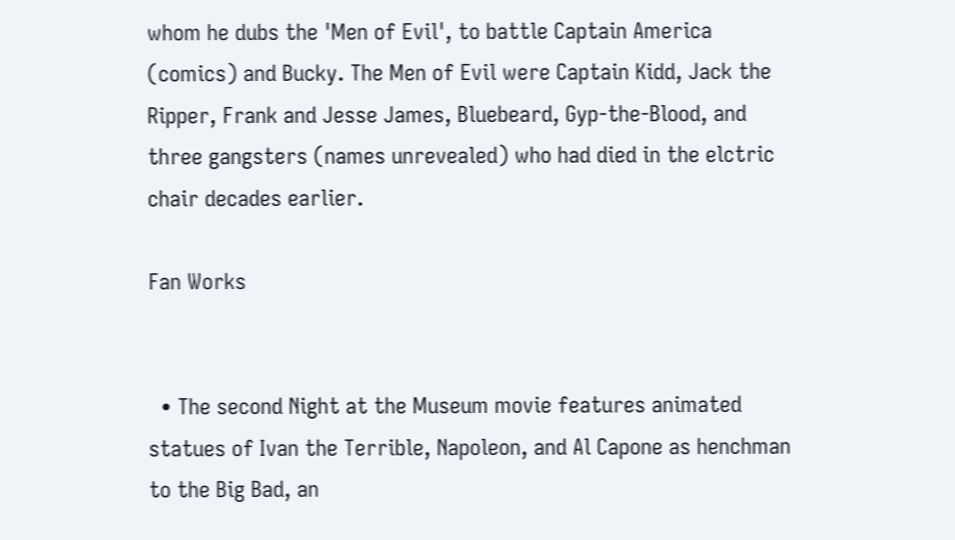whom he dubs the 'Men of Evil', to battle Captain America (comics) and Bucky. The Men of Evil were Captain Kidd, Jack the Ripper, Frank and Jesse James, Bluebeard, Gyp-the-Blood, and three gangsters (names unrevealed) who had died in the elctric chair decades earlier.

Fan Works


  • The second Night at the Museum movie features animated statues of Ivan the Terrible, Napoleon, and Al Capone as henchman to the Big Bad, an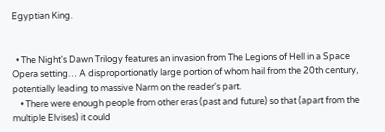Egyptian King.


  • The Night's Dawn Trilogy features an invasion from The Legions of Hell in a Space Opera setting… A disproportionatly large portion of whom hail from the 20th century, potentially leading to massive Narm on the reader's part.
    • There were enough people from other eras (past and future) so that (apart from the multiple Elvises) it could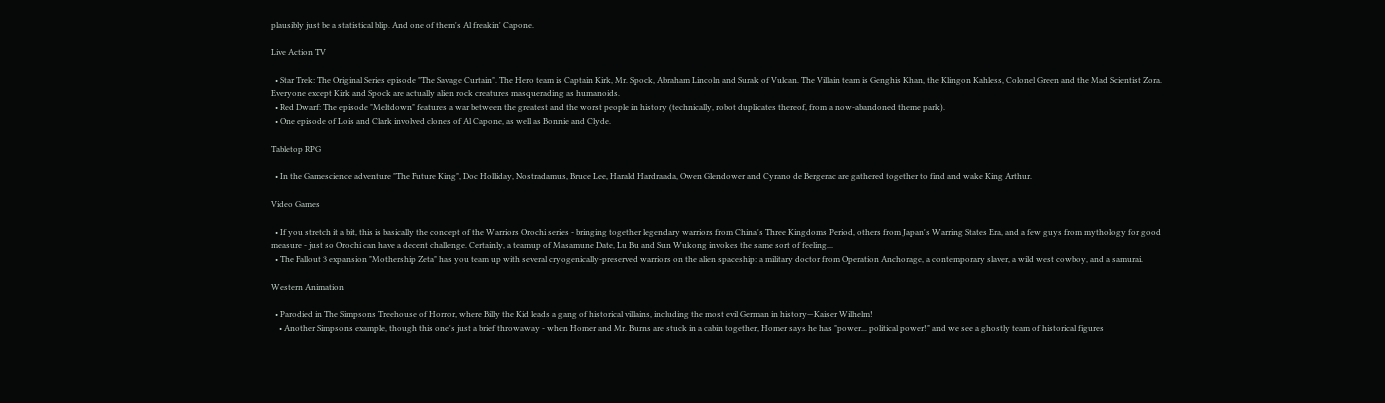plausibly just be a statistical blip. And one of them's Al freakin' Capone.

Live Action TV

  • Star Trek: The Original Series episode "The Savage Curtain". The Hero team is Captain Kirk, Mr. Spock, Abraham Lincoln and Surak of Vulcan. The Villain team is Genghis Khan, the Klingon Kahless, Colonel Green and the Mad Scientist Zora. Everyone except Kirk and Spock are actually alien rock creatures masquerading as humanoids.
  • Red Dwarf: The episode "Meltdown" features a war between the greatest and the worst people in history (technically, robot duplicates thereof, from a now-abandoned theme park).
  • One episode of Lois and Clark involved clones of Al Capone, as well as Bonnie and Clyde.

Tabletop RPG

  • In the Gamescience adventure "The Future King", Doc Holliday, Nostradamus, Bruce Lee, Harald Hardraada, Owen Glendower and Cyrano de Bergerac are gathered together to find and wake King Arthur.

Video Games

  • If you stretch it a bit, this is basically the concept of the Warriors Orochi series - bringing together legendary warriors from China's Three Kingdoms Period, others from Japan's Warring States Era, and a few guys from mythology for good measure - just so Orochi can have a decent challenge. Certainly, a teamup of Masamune Date, Lu Bu and Sun Wukong invokes the same sort of feeling...
  • The Fallout 3 expansion "Mothership Zeta" has you team up with several cryogenically-preserved warriors on the alien spaceship: a military doctor from Operation Anchorage, a contemporary slaver, a wild west cowboy, and a samurai.

Western Animation

  • Parodied in The Simpsons Treehouse of Horror, where Billy the Kid leads a gang of historical villains, including the most evil German in history—Kaiser Wilhelm!
    • Another Simpsons example, though this one's just a brief throwaway - when Homer and Mr. Burns are stuck in a cabin together, Homer says he has "power... political power!" and we see a ghostly team of historical figures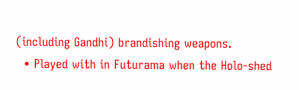(including Gandhi) brandishing weapons.
  • Played with in Futurama when the Holo-shed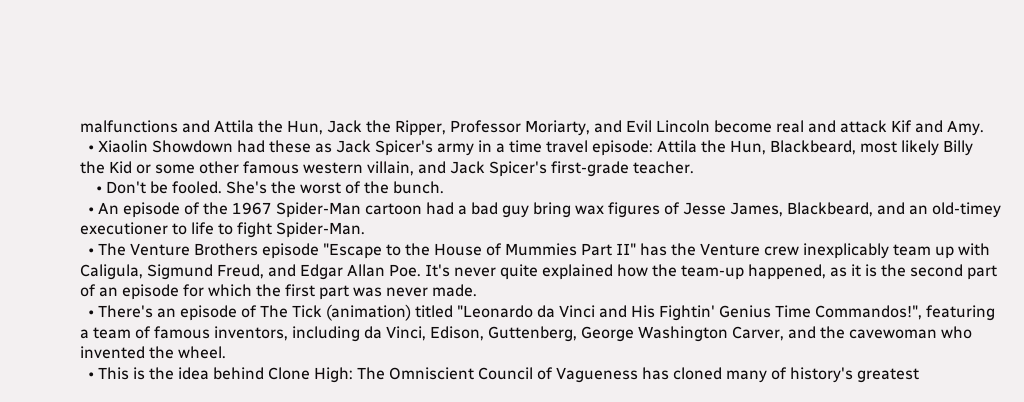malfunctions and Attila the Hun, Jack the Ripper, Professor Moriarty, and Evil Lincoln become real and attack Kif and Amy.
  • Xiaolin Showdown had these as Jack Spicer's army in a time travel episode: Attila the Hun, Blackbeard, most likely Billy the Kid or some other famous western villain, and Jack Spicer's first-grade teacher.
    • Don't be fooled. She's the worst of the bunch.
  • An episode of the 1967 Spider-Man cartoon had a bad guy bring wax figures of Jesse James, Blackbeard, and an old-timey executioner to life to fight Spider-Man.
  • The Venture Brothers episode "Escape to the House of Mummies Part II" has the Venture crew inexplicably team up with Caligula, Sigmund Freud, and Edgar Allan Poe. It's never quite explained how the team-up happened, as it is the second part of an episode for which the first part was never made.
  • There's an episode of The Tick (animation) titled "Leonardo da Vinci and His Fightin' Genius Time Commandos!", featuring a team of famous inventors, including da Vinci, Edison, Guttenberg, George Washington Carver, and the cavewoman who invented the wheel.
  • This is the idea behind Clone High: The Omniscient Council of Vagueness has cloned many of history's greatest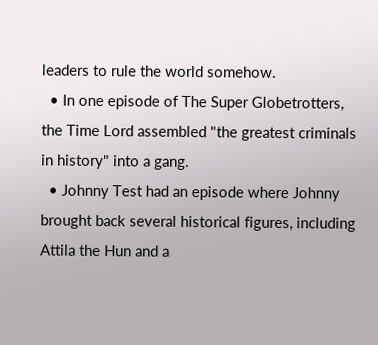leaders to rule the world somehow.
  • In one episode of The Super Globetrotters, the Time Lord assembled "the greatest criminals in history" into a gang.
  • Johnny Test had an episode where Johnny brought back several historical figures, including Attila the Hun and a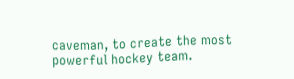caveman, to create the most powerful hockey team.